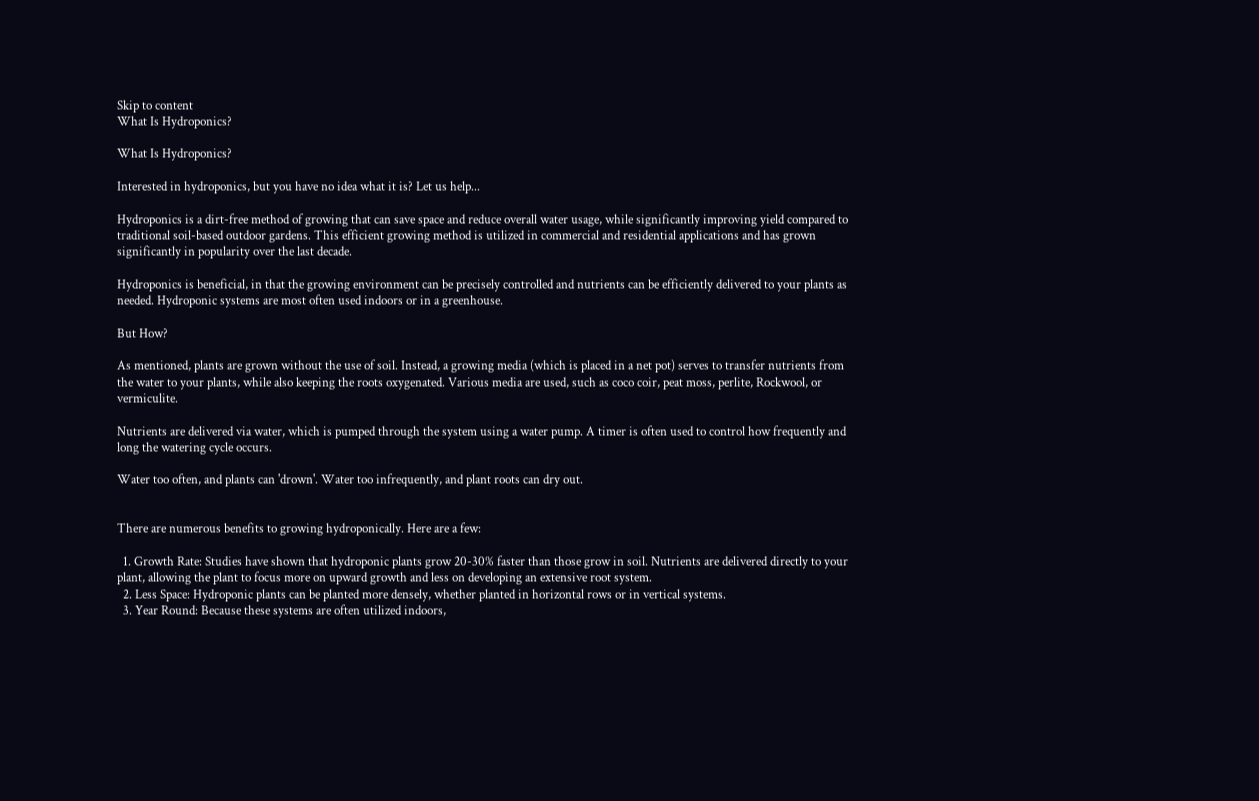Skip to content
What Is Hydroponics?

What Is Hydroponics?

Interested in hydroponics, but you have no idea what it is? Let us help...

Hydroponics is a dirt-free method of growing that can save space and reduce overall water usage, while significantly improving yield compared to traditional soil-based outdoor gardens. This efficient growing method is utilized in commercial and residential applications and has grown significantly in popularity over the last decade.

Hydroponics is beneficial, in that the growing environment can be precisely controlled and nutrients can be efficiently delivered to your plants as needed. Hydroponic systems are most often used indoors or in a greenhouse.

But How?

As mentioned, plants are grown without the use of soil. Instead, a growing media (which is placed in a net pot) serves to transfer nutrients from the water to your plants, while also keeping the roots oxygenated. Various media are used, such as coco coir, peat moss, perlite, Rockwool, or vermiculite.

Nutrients are delivered via water, which is pumped through the system using a water pump. A timer is often used to control how frequently and long the watering cycle occurs.

Water too often, and plants can 'drown'. Water too infrequently, and plant roots can dry out.


There are numerous benefits to growing hydroponically. Here are a few:

  1. Growth Rate: Studies have shown that hydroponic plants grow 20-30% faster than those grow in soil. Nutrients are delivered directly to your plant, allowing the plant to focus more on upward growth and less on developing an extensive root system.
  2. Less Space: Hydroponic plants can be planted more densely, whether planted in horizontal rows or in vertical systems.
  3. Year Round: Because these systems are often utilized indoors,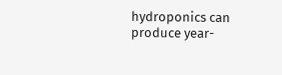hydroponics can produce year-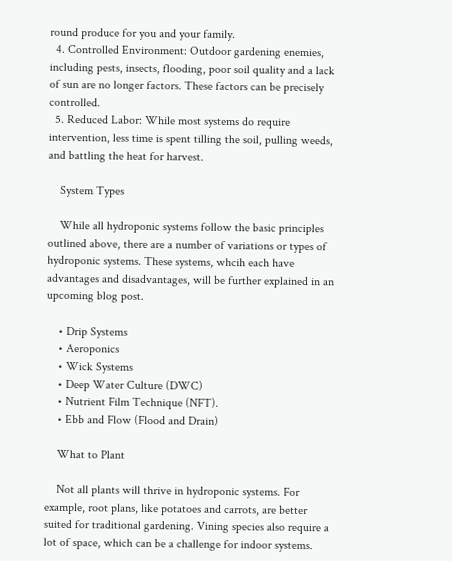round produce for you and your family.
  4. Controlled Environment: Outdoor gardening enemies, including pests, insects, flooding, poor soil quality and a lack of sun are no longer factors. These factors can be precisely controlled.
  5. Reduced Labor: While most systems do require intervention, less time is spent tilling the soil, pulling weeds, and battling the heat for harvest.

    System Types

    While all hydroponic systems follow the basic principles outlined above, there are a number of variations or types of hydroponic systems. These systems, whcih each have advantages and disadvantages, will be further explained in an upcoming blog post.

    • Drip Systems
    • Aeroponics
    • Wick Systems
    • Deep Water Culture (DWC)
    • Nutrient Film Technique (NFT).
    • Ebb and Flow (Flood and Drain)

    What to Plant

    Not all plants will thrive in hydroponic systems. For example, root plans, like potatoes and carrots, are better suited for traditional gardening. Vining species also require a lot of space, which can be a challenge for indoor systems.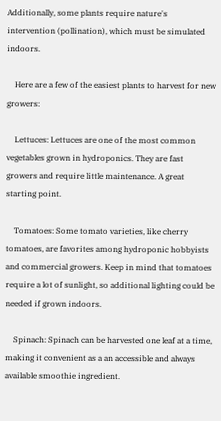Additionally, some plants require nature's intervention (pollination), which must be simulated indoors.

    Here are a few of the easiest plants to harvest for new growers:

    Lettuces: Lettuces are one of the most common vegetables grown in hydroponics. They are fast growers and require little maintenance. A great starting point.

    Tomatoes: Some tomato varieties, like cherry tomatoes, are favorites among hydroponic hobbyists and commercial growers. Keep in mind that tomatoes require a lot of sunlight, so additional lighting could be needed if grown indoors.

    Spinach: Spinach can be harvested one leaf at a time, making it convenient as a an accessible and always available smoothie ingredient.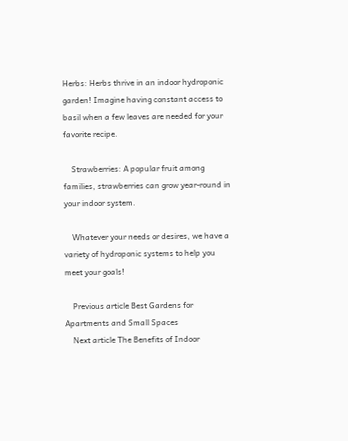Herbs: Herbs thrive in an indoor hydroponic garden! Imagine having constant access to basil when a few leaves are needed for your favorite recipe.

    Strawberries: A popular fruit among families, strawberries can grow year-round in your indoor system.

    Whatever your needs or desires, we have a variety of hydroponic systems to help you meet your goals!

    Previous article Best Gardens for Apartments and Small Spaces
    Next article The Benefits of Indoor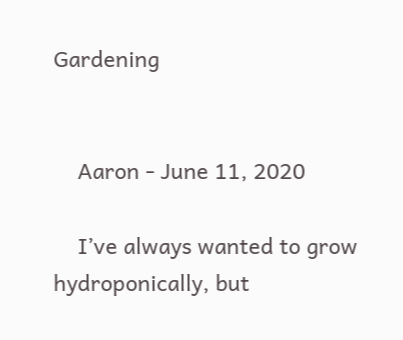Gardening


    Aaron - June 11, 2020

    I’ve always wanted to grow hydroponically, but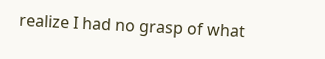realize I had no grasp of what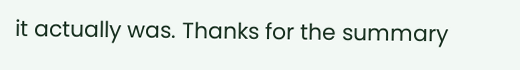it actually was. Thanks for the summary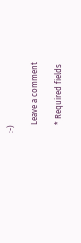:-)

    Leave a comment

    * Required fields